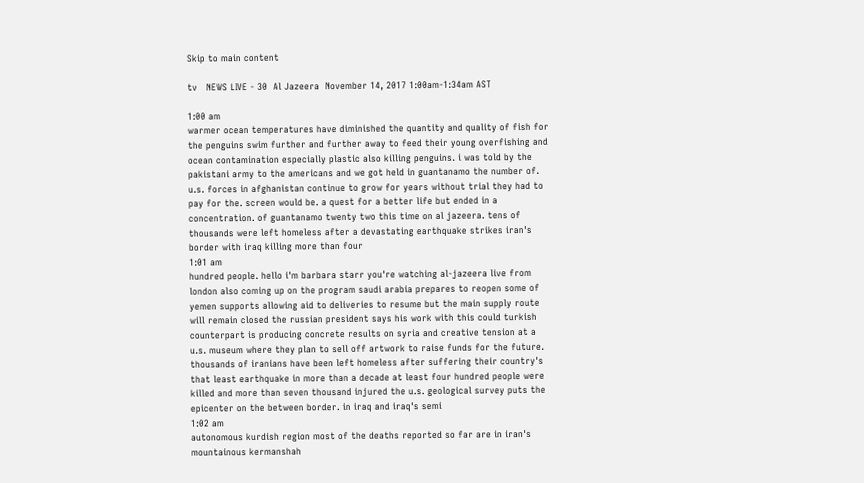Skip to main content

tv   NEWS LIVE - 30  Al Jazeera  November 14, 2017 1:00am-1:34am AST

1:00 am
warmer ocean temperatures have diminished the quantity and quality of fish for the penguins swim further and further away to feed their young overfishing and ocean contamination especially plastic also killing penguins. i was told by the pakistani army to the americans and we got held in guantanamo the number of. u.s. forces in afghanistan continue to grow for years without trial they had to pay for the. screen would be. a quest for a better life but ended in a concentration. of guantanamo twenty two this time on al jazeera. tens of thousands were left homeless after a devastating earthquake strikes iran's border with iraq killing more than four
1:01 am
hundred people. hello i'm barbara starr you're watching al-jazeera live from london also coming up on the program saudi arabia prepares to reopen some of yemen supports allowing aid to deliveries to resume but the main supply route will remain closed the russian president says his work with this could turkish counterpart is producing concrete results on syria and creative tension at a u.s. museum where they plan to sell off artwork to raise funds for the future. thousands of iranians have been left homeless after suffering their country's that least earthquake in more than a decade at least four hundred people were killed and more than seven thousand injured the u.s. geological survey puts the epicenter on the between border. in iraq and iraq's semi
1:02 am
autonomous kurdish region most of the deaths reported so far are in iran's mountainous kermanshah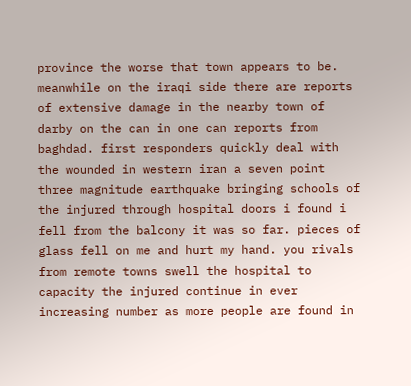province the worse that town appears to be. meanwhile on the iraqi side there are reports of extensive damage in the nearby town of darby on the can in one can reports from baghdad. first responders quickly deal with the wounded in western iran a seven point three magnitude earthquake bringing schools of the injured through hospital doors i found i fell from the balcony it was so far. pieces of glass fell on me and hurt my hand. you rivals from remote towns swell the hospital to capacity the injured continue in ever increasing number as more people are found in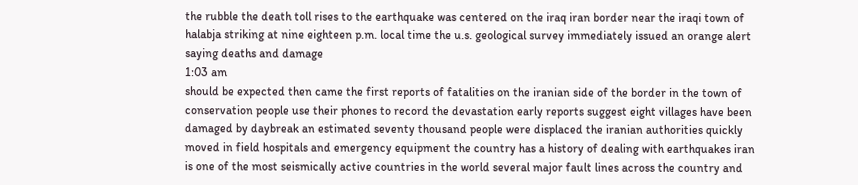the rubble the death toll rises to the earthquake was centered on the iraq iran border near the iraqi town of halabja striking at nine eighteen p.m. local time the u.s. geological survey immediately issued an orange alert saying deaths and damage
1:03 am
should be expected then came the first reports of fatalities on the iranian side of the border in the town of conservation people use their phones to record the devastation early reports suggest eight villages have been damaged by daybreak an estimated seventy thousand people were displaced the iranian authorities quickly moved in field hospitals and emergency equipment the country has a history of dealing with earthquakes iran is one of the most seismically active countries in the world several major fault lines across the country and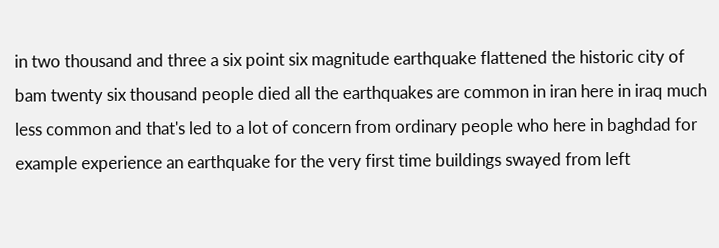in two thousand and three a six point six magnitude earthquake flattened the historic city of bam twenty six thousand people died all the earthquakes are common in iran here in iraq much less common and that's led to a lot of concern from ordinary people who here in baghdad for example experience an earthquake for the very first time buildings swayed from left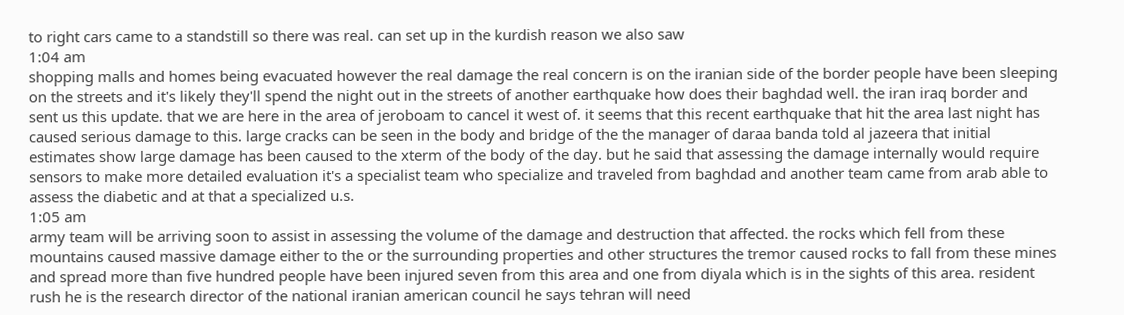to right cars came to a standstill so there was real. can set up in the kurdish reason we also saw
1:04 am
shopping malls and homes being evacuated however the real damage the real concern is on the iranian side of the border people have been sleeping on the streets and it's likely they'll spend the night out in the streets of another earthquake how does their baghdad well. the iran iraq border and sent us this update. that we are here in the area of jeroboam to cancel it west of. it seems that this recent earthquake that hit the area last night has caused serious damage to this. large cracks can be seen in the body and bridge of the the manager of daraa banda told al jazeera that initial estimates show large damage has been caused to the xterm of the body of the day. but he said that assessing the damage internally would require sensors to make more detailed evaluation it's a specialist team who specialize and traveled from baghdad and another team came from arab able to assess the diabetic and at that a specialized u.s.
1:05 am
army team will be arriving soon to assist in assessing the volume of the damage and destruction that affected. the rocks which fell from these mountains caused massive damage either to the or the surrounding properties and other structures the tremor caused rocks to fall from these mines and spread more than five hundred people have been injured seven from this area and one from diyala which is in the sights of this area. resident rush he is the research director of the national iranian american council he says tehran will need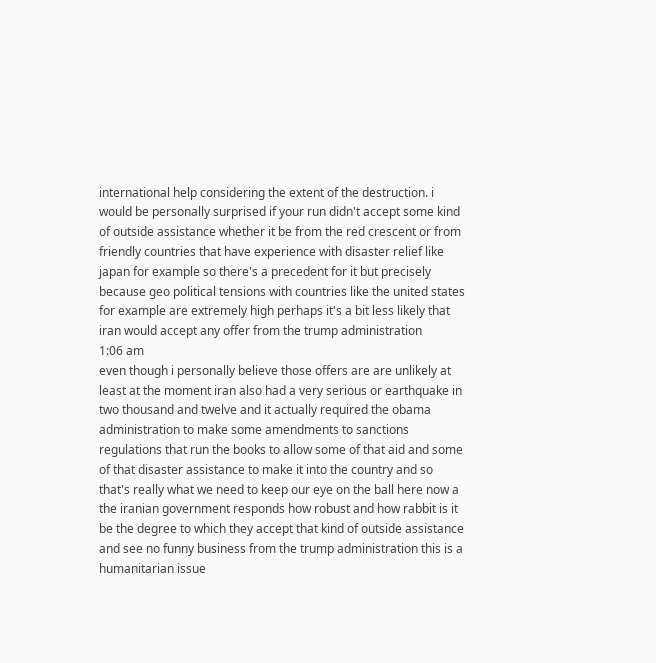international help considering the extent of the destruction. i would be personally surprised if your run didn't accept some kind of outside assistance whether it be from the red crescent or from friendly countries that have experience with disaster relief like japan for example so there's a precedent for it but precisely because geo political tensions with countries like the united states for example are extremely high perhaps it's a bit less likely that iran would accept any offer from the trump administration
1:06 am
even though i personally believe those offers are are unlikely at least at the moment iran also had a very serious or earthquake in two thousand and twelve and it actually required the obama administration to make some amendments to sanctions regulations that run the books to allow some of that aid and some of that disaster assistance to make it into the country and so that's really what we need to keep our eye on the ball here now a the iranian government responds how robust and how rabbit is it be the degree to which they accept that kind of outside assistance and see no funny business from the trump administration this is a humanitarian issue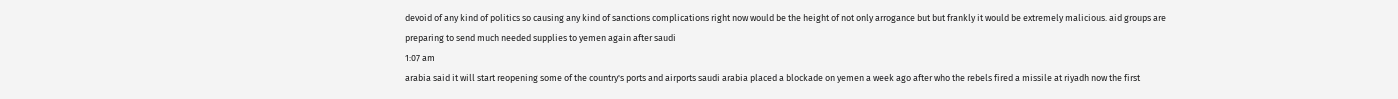devoid of any kind of politics so causing any kind of sanctions complications right now would be the height of not only arrogance but but frankly it would be extremely malicious. aid groups are preparing to send much needed supplies to yemen again after saudi
1:07 am
arabia said it will start reopening some of the country's ports and airports saudi arabia placed a blockade on yemen a week ago after who the rebels fired a missile at riyadh now the first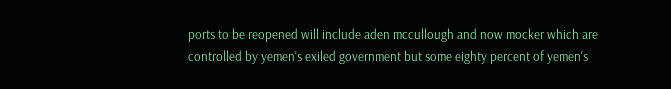ports to be reopened will include aden mccullough and now mocker which are controlled by yemen's exiled government but some eighty percent of yemen's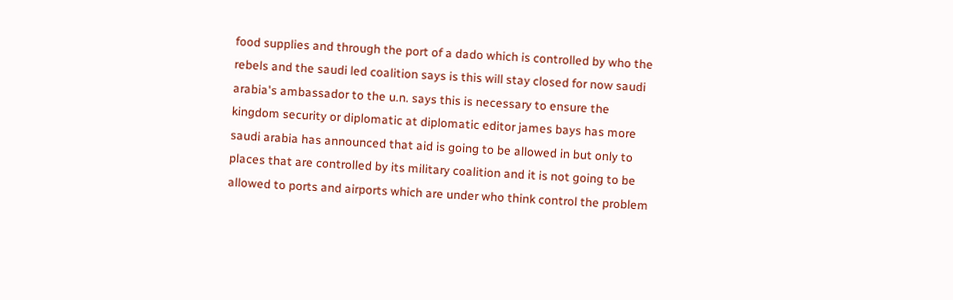food supplies and through the port of a dado which is controlled by who the rebels and the saudi led coalition says is this will stay closed for now saudi arabia's ambassador to the u.n. says this is necessary to ensure the kingdom security or diplomatic at diplomatic editor james bays has more saudi arabia has announced that aid is going to be allowed in but only to places that are controlled by its military coalition and it is not going to be allowed to ports and airports which are under who think control the problem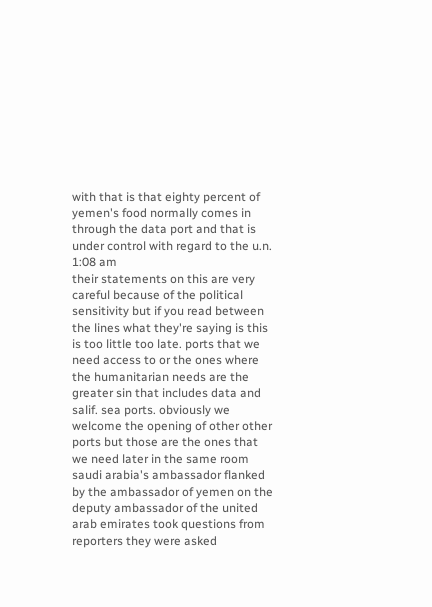with that is that eighty percent of yemen's food normally comes in through the data port and that is under control with regard to the u.n.
1:08 am
their statements on this are very careful because of the political sensitivity but if you read between the lines what they're saying is this is too little too late. ports that we need access to or the ones where the humanitarian needs are the greater sin that includes data and salif. sea ports. obviously we welcome the opening of other other ports but those are the ones that we need later in the same room saudi arabia's ambassador flanked by the ambassador of yemen on the deputy ambassador of the united arab emirates took questions from reporters they were asked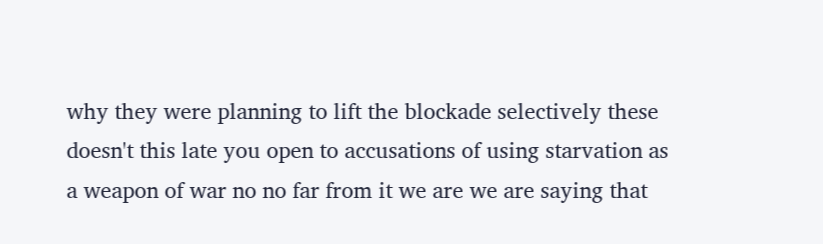why they were planning to lift the blockade selectively these doesn't this late you open to accusations of using starvation as a weapon of war no no far from it we are we are saying that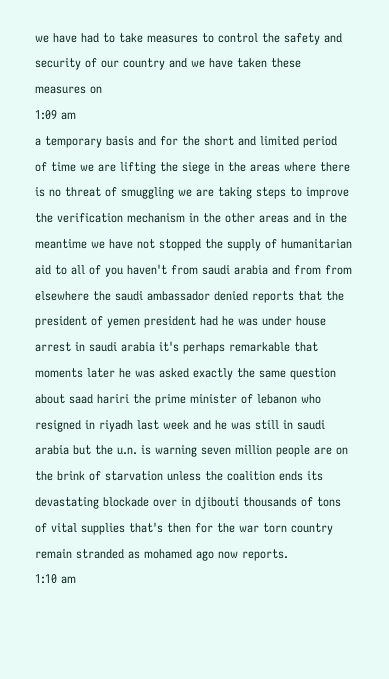we have had to take measures to control the safety and security of our country and we have taken these measures on
1:09 am
a temporary basis and for the short and limited period of time we are lifting the siege in the areas where there is no threat of smuggling we are taking steps to improve the verification mechanism in the other areas and in the meantime we have not stopped the supply of humanitarian aid to all of you haven't from saudi arabia and from from elsewhere the saudi ambassador denied reports that the president of yemen president had he was under house arrest in saudi arabia it's perhaps remarkable that moments later he was asked exactly the same question about saad hariri the prime minister of lebanon who resigned in riyadh last week and he was still in saudi arabia but the u.n. is warning seven million people are on the brink of starvation unless the coalition ends its devastating blockade over in djibouti thousands of tons of vital supplies that's then for the war torn country remain stranded as mohamed ago now reports.
1:10 am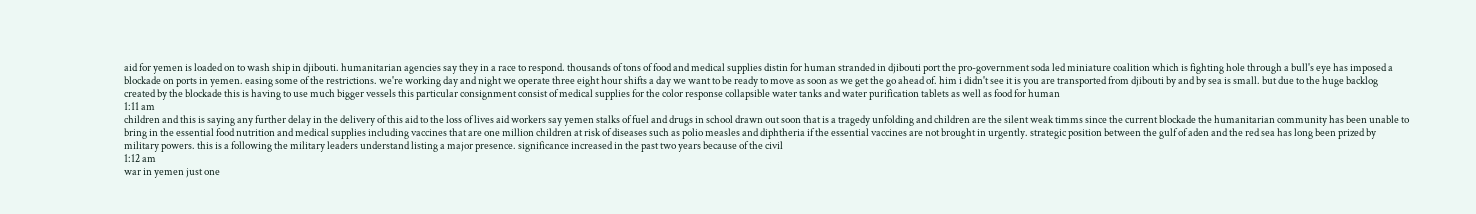aid for yemen is loaded on to wash ship in djibouti. humanitarian agencies say they in a race to respond. thousands of tons of food and medical supplies distin for human stranded in djibouti port the pro-government soda led miniature coalition which is fighting hole through a bull's eye has imposed a blockade on ports in yemen. easing some of the restrictions. we're working day and night we operate three eight hour shifts a day we want to be ready to move as soon as we get the go ahead of. him i didn't see it is you are transported from djibouti by and by sea is small. but due to the huge backlog created by the blockade this is having to use much bigger vessels this particular consignment consist of medical supplies for the color response collapsible water tanks and water purification tablets as well as food for human
1:11 am
children and this is saying any further delay in the delivery of this aid to the loss of lives aid workers say yemen stalks of fuel and drugs in school drawn out soon that is a tragedy unfolding and children are the silent weak timms since the current blockade the humanitarian community has been unable to bring in the essential food nutrition and medical supplies including vaccines that are one million children at risk of diseases such as polio measles and diphtheria if the essential vaccines are not brought in urgently. strategic position between the gulf of aden and the red sea has long been prized by military powers. this is a following the military leaders understand listing a major presence. significance increased in the past two years because of the civil
1:12 am
war in yemen just one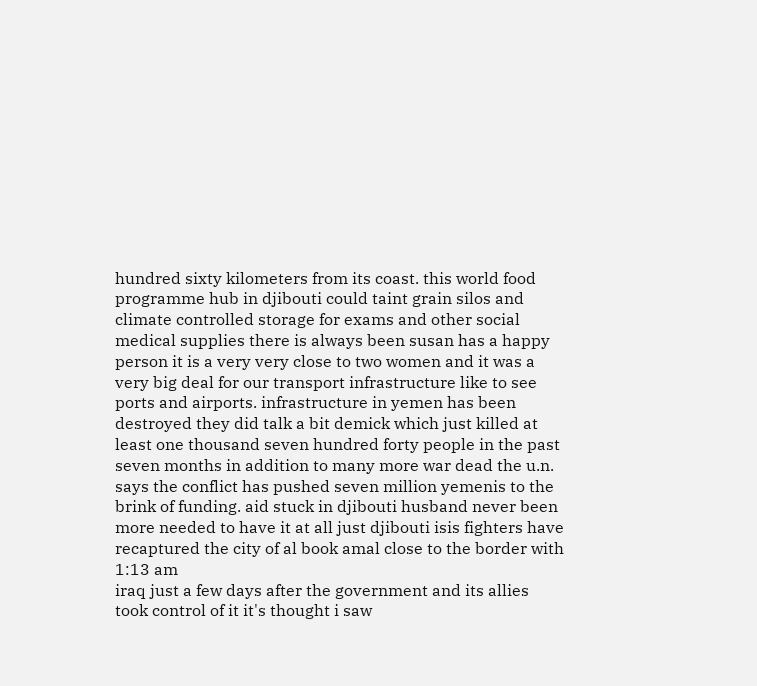hundred sixty kilometers from its coast. this world food programme hub in djibouti could taint grain silos and climate controlled storage for exams and other social medical supplies there is always been susan has a happy person it is a very very close to two women and it was a very big deal for our transport infrastructure like to see ports and airports. infrastructure in yemen has been destroyed they did talk a bit demick which just killed at least one thousand seven hundred forty people in the past seven months in addition to many more war dead the u.n. says the conflict has pushed seven million yemenis to the brink of funding. aid stuck in djibouti husband never been more needed to have it at all just djibouti isis fighters have recaptured the city of al book amal close to the border with
1:13 am
iraq just a few days after the government and its allies took control of it it's thought i saw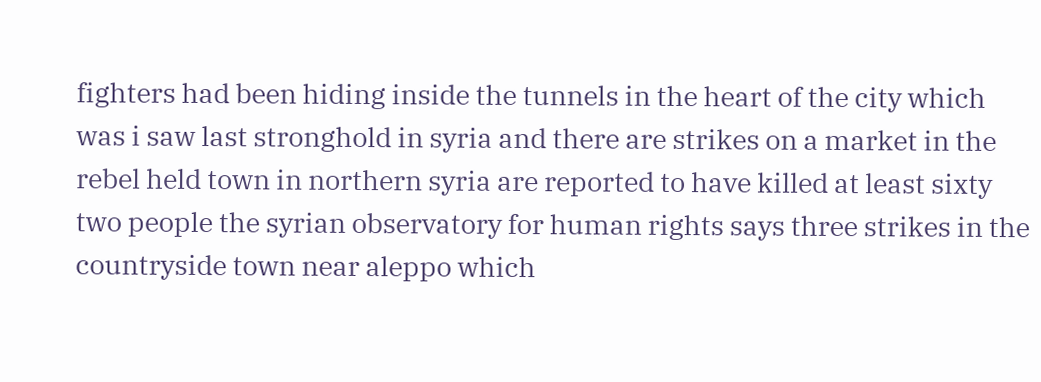fighters had been hiding inside the tunnels in the heart of the city which was i saw last stronghold in syria and there are strikes on a market in the rebel held town in northern syria are reported to have killed at least sixty two people the syrian observatory for human rights says three strikes in the countryside town near aleppo which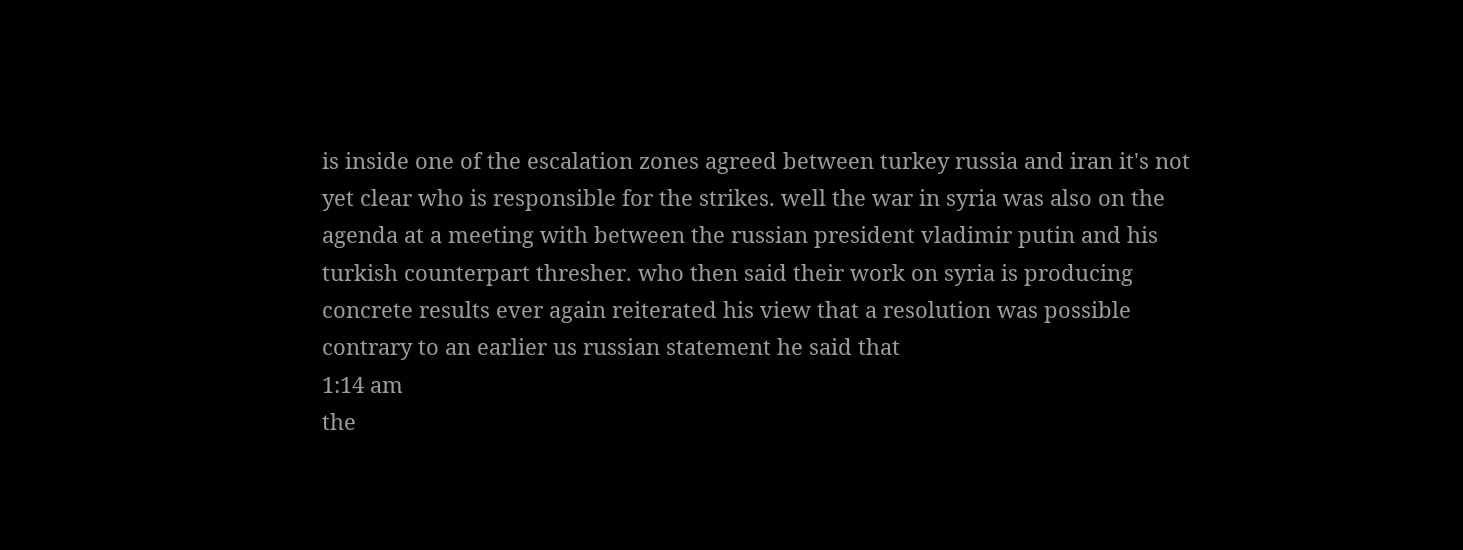is inside one of the escalation zones agreed between turkey russia and iran it's not yet clear who is responsible for the strikes. well the war in syria was also on the agenda at a meeting with between the russian president vladimir putin and his turkish counterpart thresher. who then said their work on syria is producing concrete results ever again reiterated his view that a resolution was possible contrary to an earlier us russian statement he said that
1:14 am
the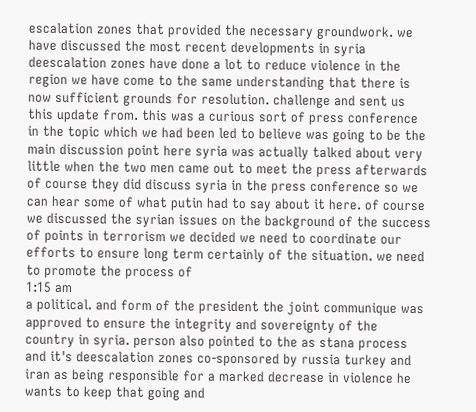escalation zones that provided the necessary groundwork. we have discussed the most recent developments in syria deescalation zones have done a lot to reduce violence in the region we have come to the same understanding that there is now sufficient grounds for resolution. challenge and sent us this update from. this was a curious sort of press conference in the topic which we had been led to believe was going to be the main discussion point here syria was actually talked about very little when the two men came out to meet the press afterwards of course they did discuss syria in the press conference so we can hear some of what putin had to say about it here. of course we discussed the syrian issues on the background of the success of points in terrorism we decided we need to coordinate our efforts to ensure long term certainly of the situation. we need to promote the process of
1:15 am
a political. and form of the president the joint communique was approved to ensure the integrity and sovereignty of the country in syria. person also pointed to the as stana process and it's deescalation zones co-sponsored by russia turkey and iran as being responsible for a marked decrease in violence he wants to keep that going and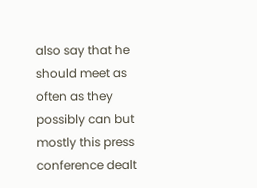also say that he should meet as often as they possibly can but mostly this press conference dealt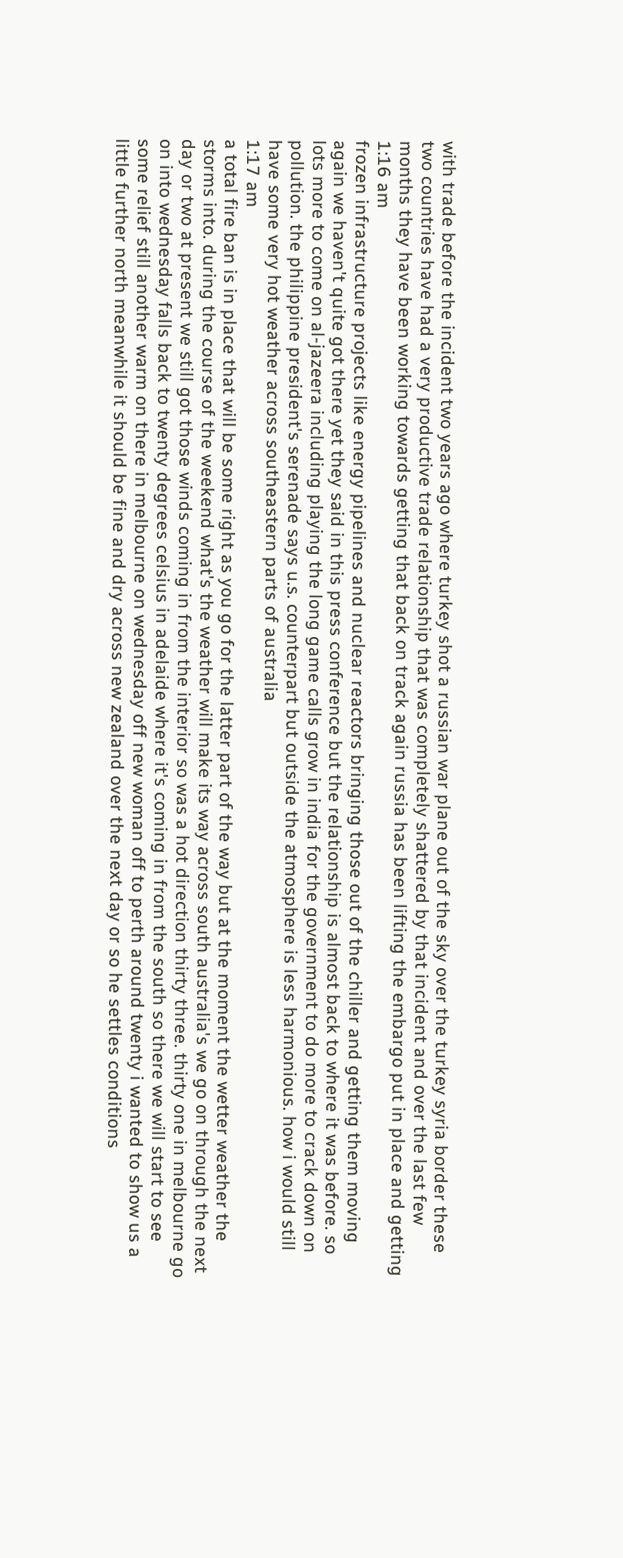with trade before the incident two years ago where turkey shot a russian war plane out of the sky over the turkey syria border these two countries have had a very productive trade relationship that was completely shattered by that incident and over the last few months they have been working towards getting that back on track again russia has been lifting the embargo put in place and getting
1:16 am
frozen infrastructure projects like energy pipelines and nuclear reactors bringing those out of the chiller and getting them moving again we haven't quite got there yet they said in this press conference but the relationship is almost back to where it was before. so lots more to come on al-jazeera including playing the long game calls grow in india for the government to do more to crack down on pollution. the philippine president's serenade says u.s. counterpart but outside the atmosphere is less harmonious. how i would still have some very hot weather across southeastern parts of australia
1:17 am
a total fire ban is in place that will be some right as you go for the latter part of the way but at the moment the wetter weather the storms into. during the course of the weekend what's the weather will make its way across south australia's we go on through the next day or two at present we still got those winds coming in from the interior so was a hot direction thirty three. thirty one in melbourne go on into wednesday falls back to twenty degrees celsius in adelaide where it's coming in from the south so there we will start to see some relief still another warm on there in melbourne on wednesday off new woman off to perth around twenty i wanted to show us a little further north meanwhile it should be fine and dry across new zealand over the next day or so he settles conditions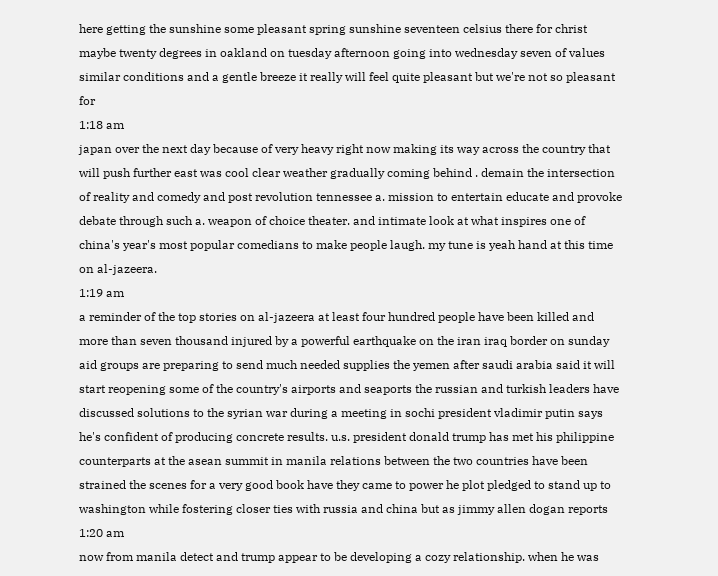here getting the sunshine some pleasant spring sunshine seventeen celsius there for christ maybe twenty degrees in oakland on tuesday afternoon going into wednesday seven of values similar conditions and a gentle breeze it really will feel quite pleasant but we're not so pleasant for
1:18 am
japan over the next day because of very heavy right now making its way across the country that will push further east was cool clear weather gradually coming behind . demain the intersection of reality and comedy and post revolution tennessee a. mission to entertain educate and provoke debate through such a. weapon of choice theater. and intimate look at what inspires one of china's year's most popular comedians to make people laugh. my tune is yeah hand at this time on al-jazeera.
1:19 am
a reminder of the top stories on al-jazeera at least four hundred people have been killed and more than seven thousand injured by a powerful earthquake on the iran iraq border on sunday aid groups are preparing to send much needed supplies the yemen after saudi arabia said it will start reopening some of the country's airports and seaports the russian and turkish leaders have discussed solutions to the syrian war during a meeting in sochi president vladimir putin says he's confident of producing concrete results. u.s. president donald trump has met his philippine counterparts at the asean summit in manila relations between the two countries have been strained the scenes for a very good book have they came to power he plot pledged to stand up to washington while fostering closer ties with russia and china but as jimmy allen dogan reports
1:20 am
now from manila detect and trump appear to be developing a cozy relationship. when he was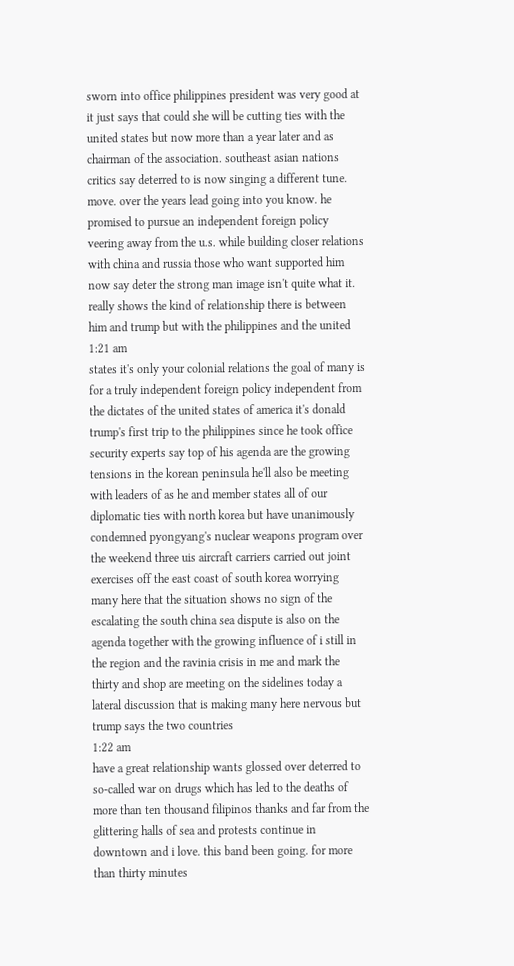sworn into office philippines president was very good at it just says that could she will be cutting ties with the united states but now more than a year later and as chairman of the association. southeast asian nations critics say deterred to is now singing a different tune. move. over the years lead going into you know. he promised to pursue an independent foreign policy veering away from the u.s. while building closer relations with china and russia those who want supported him now say deter the strong man image isn't quite what it. really shows the kind of relationship there is between him and trump but with the philippines and the united
1:21 am
states it's only your colonial relations the goal of many is for a truly independent foreign policy independent from the dictates of the united states of america it's donald trump's first trip to the philippines since he took office security experts say top of his agenda are the growing tensions in the korean peninsula he'll also be meeting with leaders of as he and member states all of our diplomatic ties with north korea but have unanimously condemned pyongyang's nuclear weapons program over the weekend three uis aircraft carriers carried out joint exercises off the east coast of south korea worrying many here that the situation shows no sign of the escalating the south china sea dispute is also on the agenda together with the growing influence of i still in the region and the ravinia crisis in me and mark the thirty and shop are meeting on the sidelines today a lateral discussion that is making many here nervous but trump says the two countries
1:22 am
have a great relationship wants glossed over deterred to so-called war on drugs which has led to the deaths of more than ten thousand filipinos thanks and far from the glittering halls of sea and protests continue in downtown and i love. this band been going. for more than thirty minutes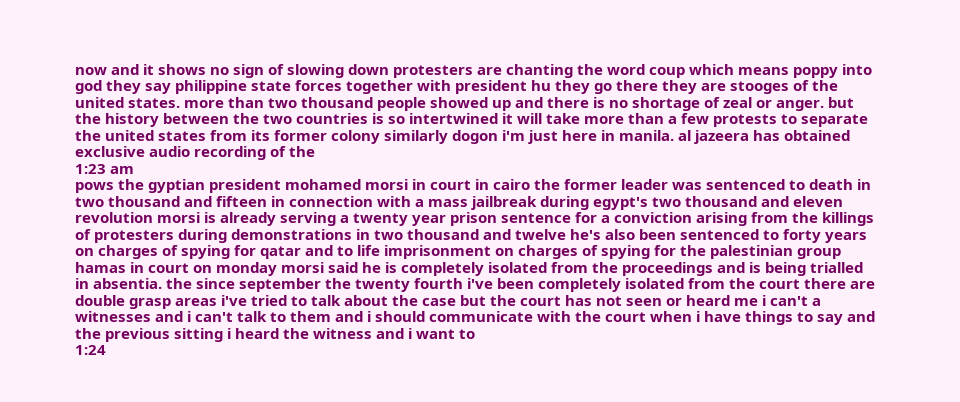now and it shows no sign of slowing down protesters are chanting the word coup which means poppy into god they say philippine state forces together with president hu they go there they are stooges of the united states. more than two thousand people showed up and there is no shortage of zeal or anger. but the history between the two countries is so intertwined it will take more than a few protests to separate the united states from its former colony similarly dogon i'm just here in manila. al jazeera has obtained exclusive audio recording of the
1:23 am
pows the gyptian president mohamed morsi in court in cairo the former leader was sentenced to death in two thousand and fifteen in connection with a mass jailbreak during egypt's two thousand and eleven revolution morsi is already serving a twenty year prison sentence for a conviction arising from the killings of protesters during demonstrations in two thousand and twelve he's also been sentenced to forty years on charges of spying for qatar and to life imprisonment on charges of spying for the palestinian group hamas in court on monday morsi said he is completely isolated from the proceedings and is being trialled in absentia. the since september the twenty fourth i've been completely isolated from the court there are double grasp areas i've tried to talk about the case but the court has not seen or heard me i can't a witnesses and i can't talk to them and i should communicate with the court when i have things to say and the previous sitting i heard the witness and i want to
1:24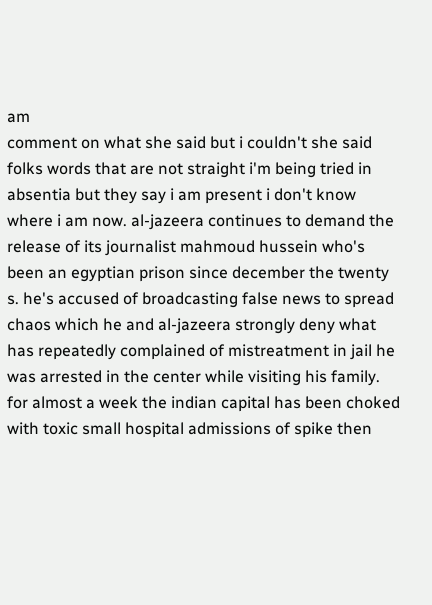am
comment on what she said but i couldn't she said folks words that are not straight i'm being tried in absentia but they say i am present i don't know where i am now. al-jazeera continues to demand the release of its journalist mahmoud hussein who's been an egyptian prison since december the twenty s. he's accused of broadcasting false news to spread chaos which he and al-jazeera strongly deny what has repeatedly complained of mistreatment in jail he was arrested in the center while visiting his family. for almost a week the indian capital has been choked with toxic small hospital admissions of spike then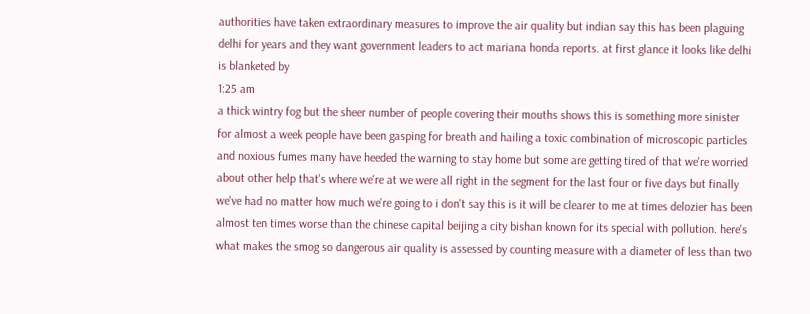authorities have taken extraordinary measures to improve the air quality but indian say this has been plaguing delhi for years and they want government leaders to act mariana honda reports. at first glance it looks like delhi is blanketed by
1:25 am
a thick wintry fog but the sheer number of people covering their mouths shows this is something more sinister for almost a week people have been gasping for breath and hailing a toxic combination of microscopic particles and noxious fumes many have heeded the warning to stay home but some are getting tired of that we're worried about other help that's where we're at we were all right in the segment for the last four or five days but finally we've had no matter how much we're going to i don't say this is it will be clearer to me at times delozier has been almost ten times worse than the chinese capital beijing a city bishan known for its special with pollution. here's what makes the smog so dangerous air quality is assessed by counting measure with a diameter of less than two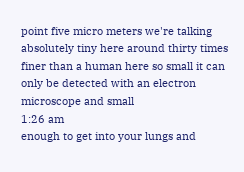point five micro meters we're talking absolutely tiny here around thirty times finer than a human here so small it can only be detected with an electron microscope and small
1:26 am
enough to get into your lungs and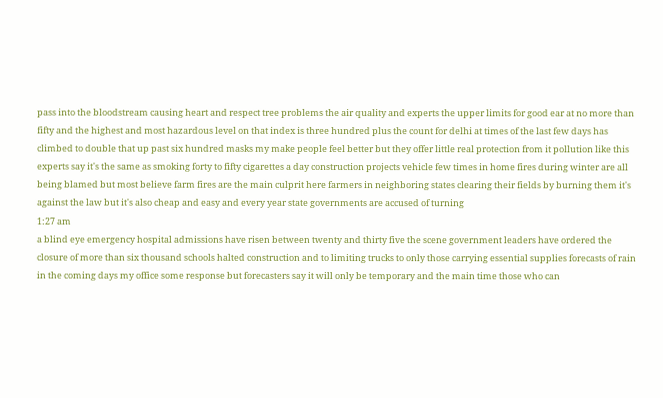pass into the bloodstream causing heart and respect tree problems the air quality and experts the upper limits for good ear at no more than fifty and the highest and most hazardous level on that index is three hundred plus the count for delhi at times of the last few days has climbed to double that up past six hundred masks my make people feel better but they offer little real protection from it pollution like this experts say it's the same as smoking forty to fifty cigarettes a day construction projects vehicle few times in home fires during winter are all being blamed but most believe farm fires are the main culprit here farmers in neighboring states clearing their fields by burning them it's against the law but it's also cheap and easy and every year state governments are accused of turning
1:27 am
a blind eye emergency hospital admissions have risen between twenty and thirty five the scene government leaders have ordered the closure of more than six thousand schools halted construction and to limiting trucks to only those carrying essential supplies forecasts of rain in the coming days my office some response but forecasters say it will only be temporary and the main time those who can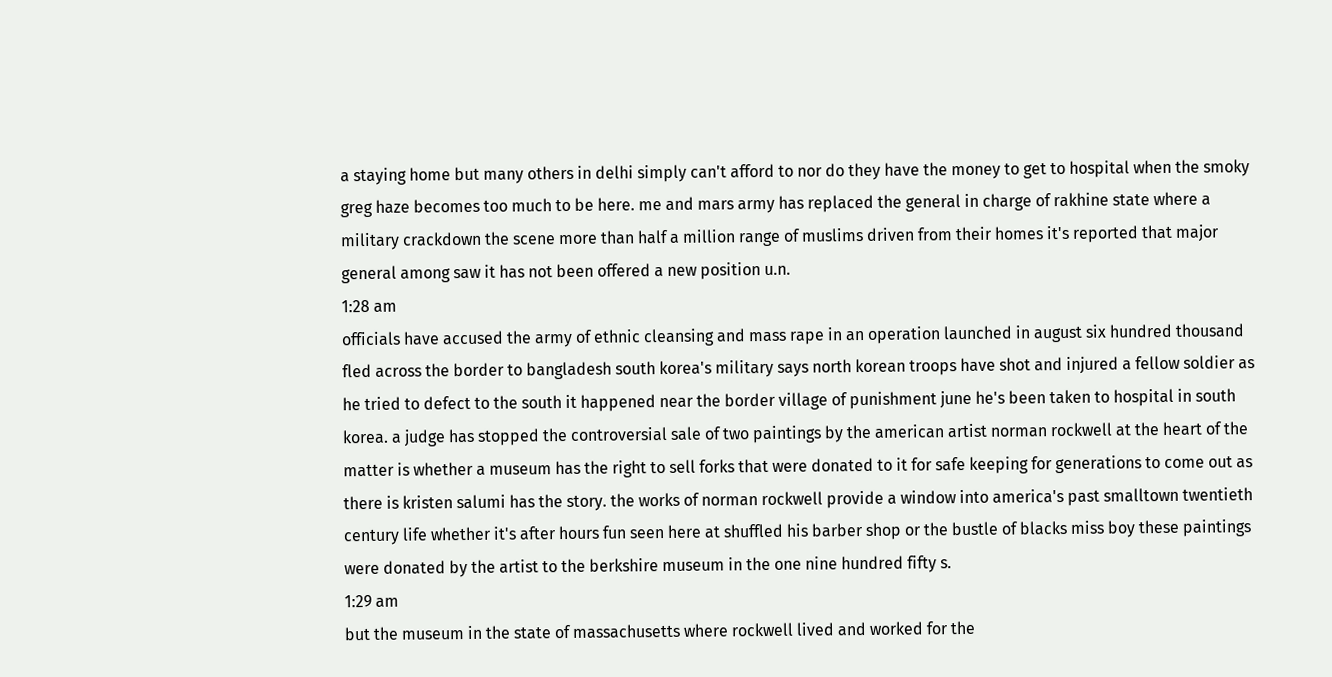a staying home but many others in delhi simply can't afford to nor do they have the money to get to hospital when the smoky greg haze becomes too much to be here. me and mars army has replaced the general in charge of rakhine state where a military crackdown the scene more than half a million range of muslims driven from their homes it's reported that major general among saw it has not been offered a new position u.n.
1:28 am
officials have accused the army of ethnic cleansing and mass rape in an operation launched in august six hundred thousand fled across the border to bangladesh south korea's military says north korean troops have shot and injured a fellow soldier as he tried to defect to the south it happened near the border village of punishment june he's been taken to hospital in south korea. a judge has stopped the controversial sale of two paintings by the american artist norman rockwell at the heart of the matter is whether a museum has the right to sell forks that were donated to it for safe keeping for generations to come out as there is kristen salumi has the story. the works of norman rockwell provide a window into america's past smalltown twentieth century life whether it's after hours fun seen here at shuffled his barber shop or the bustle of blacks miss boy these paintings were donated by the artist to the berkshire museum in the one nine hundred fifty s.
1:29 am
but the museum in the state of massachusetts where rockwell lived and worked for the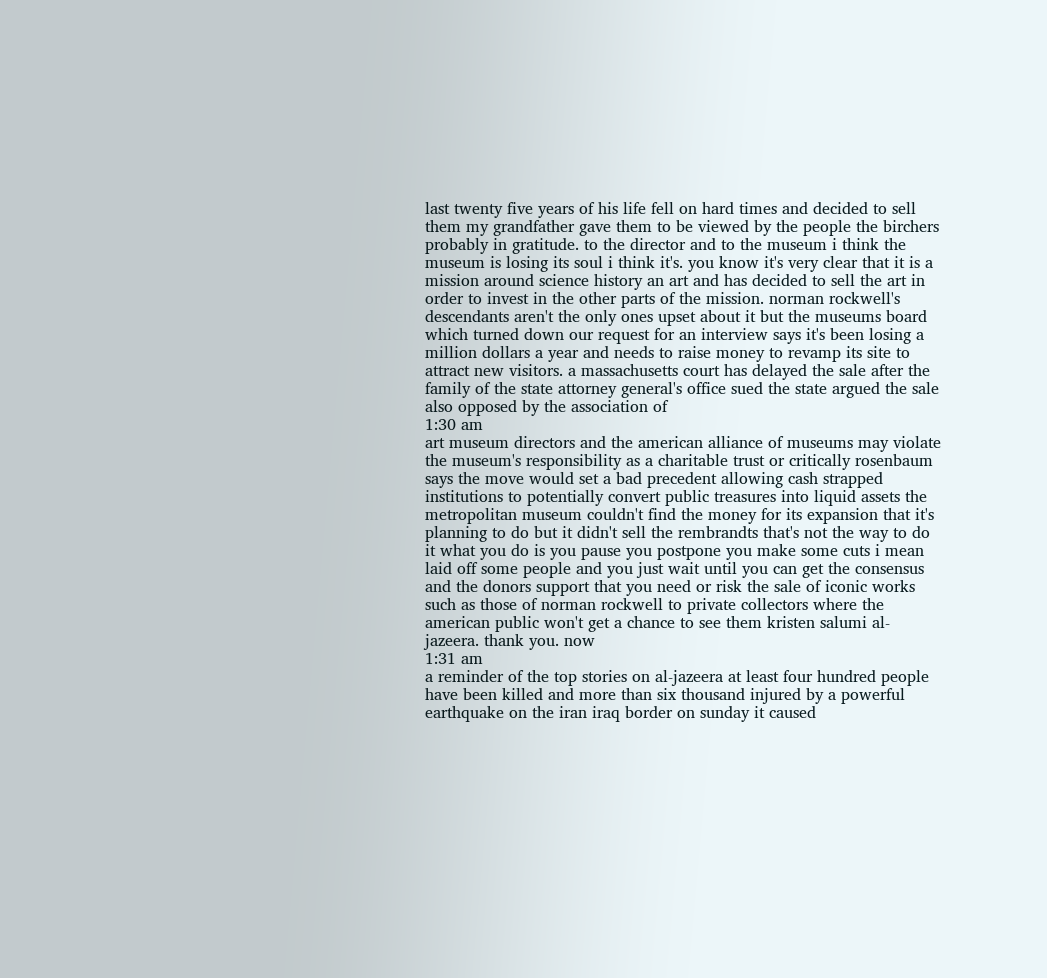last twenty five years of his life fell on hard times and decided to sell them my grandfather gave them to be viewed by the people the birchers probably in gratitude. to the director and to the museum i think the museum is losing its soul i think it's. you know it's very clear that it is a mission around science history an art and has decided to sell the art in order to invest in the other parts of the mission. norman rockwell's descendants aren't the only ones upset about it but the museums board which turned down our request for an interview says it's been losing a million dollars a year and needs to raise money to revamp its site to attract new visitors. a massachusetts court has delayed the sale after the family of the state attorney general's office sued the state argued the sale also opposed by the association of
1:30 am
art museum directors and the american alliance of museums may violate the museum's responsibility as a charitable trust or critically rosenbaum says the move would set a bad precedent allowing cash strapped institutions to potentially convert public treasures into liquid assets the metropolitan museum couldn't find the money for its expansion that it's planning to do but it didn't sell the rembrandts that's not the way to do it what you do is you pause you postpone you make some cuts i mean laid off some people and you just wait until you can get the consensus and the donors support that you need or risk the sale of iconic works such as those of norman rockwell to private collectors where the american public won't get a chance to see them kristen salumi al-jazeera. thank you. now
1:31 am
a reminder of the top stories on al-jazeera at least four hundred people have been killed and more than six thousand injured by a powerful earthquake on the iran iraq border on sunday it caused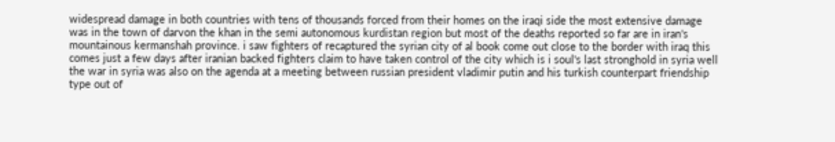widespread damage in both countries with tens of thousands forced from their homes on the iraqi side the most extensive damage was in the town of darvon the khan in the semi autonomous kurdistan region but most of the deaths reported so far are in iran's mountainous kermanshah province. i saw fighters of recaptured the syrian city of al book come out close to the border with iraq this comes just a few days after iranian backed fighters claim to have taken control of the city which is i soul's last stronghold in syria well the war in syria was also on the agenda at a meeting between russian president vladimir putin and his turkish counterpart friendship type out of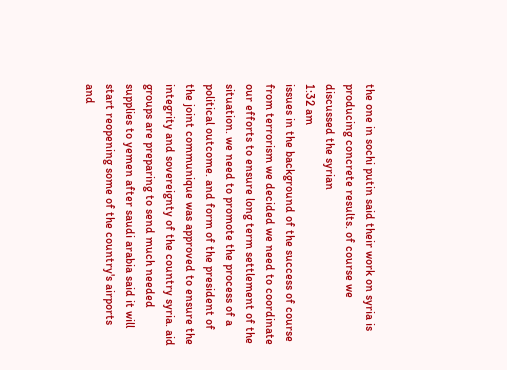the one in sochi putin said their work on syria is producing concrete results. of course we discussed the syrian
1:32 am
issues in the background of the success of course from terrorism we decided we need to coordinate our efforts to ensure long term settlement of the situation. we need to promote the process of a political outcome. and form of the president of the joint communique was approved to ensure the integrity and sovereignty of the country syria. aid groups are preparing to send much needed supplies to yemen after saudi arabia said it will start reopening some of the country's airports and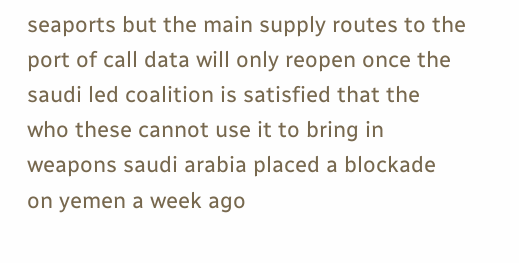seaports but the main supply routes to the port of call data will only reopen once the saudi led coalition is satisfied that the who these cannot use it to bring in weapons saudi arabia placed a blockade on yemen a week ago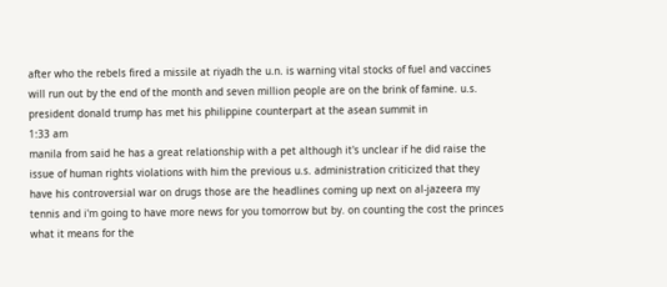after who the rebels fired a missile at riyadh the u.n. is warning vital stocks of fuel and vaccines will run out by the end of the month and seven million people are on the brink of famine. u.s. president donald trump has met his philippine counterpart at the asean summit in
1:33 am
manila from said he has a great relationship with a pet although it's unclear if he did raise the issue of human rights violations with him the previous u.s. administration criticized that they have his controversial war on drugs those are the headlines coming up next on al-jazeera my tennis and i'm going to have more news for you tomorrow but by. on counting the cost the princes what it means for the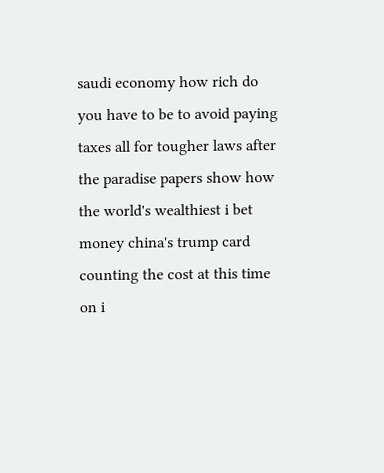saudi economy how rich do you have to be to avoid paying taxes all for tougher laws after the paradise papers show how the world's wealthiest i bet money china's trump card counting the cost at this time on i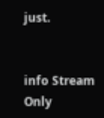just.


info Stream Only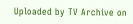Uploaded by TV Archive on